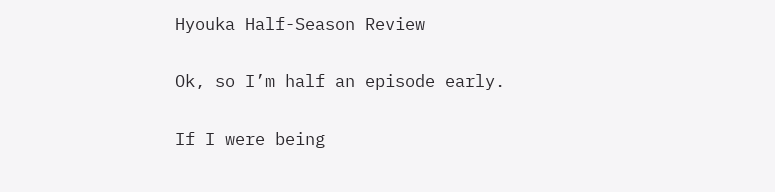Hyouka Half-Season Review

Ok, so I’m half an episode early.

If I were being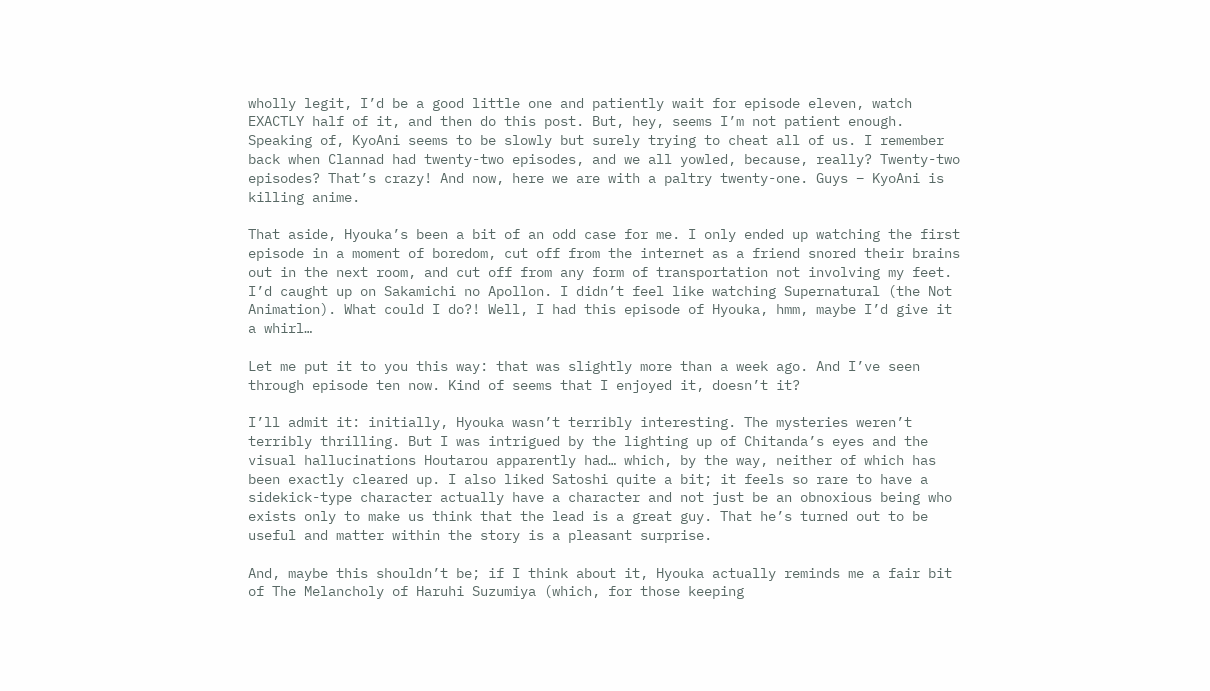wholly legit, I’d be a good little one and patiently wait for episode eleven, watch EXACTLY half of it, and then do this post. But, hey, seems I’m not patient enough. Speaking of, KyoAni seems to be slowly but surely trying to cheat all of us. I remember back when Clannad had twenty-two episodes, and we all yowled, because, really? Twenty-two episodes? That’s crazy! And now, here we are with a paltry twenty-one. Guys – KyoAni is killing anime.

That aside, Hyouka’s been a bit of an odd case for me. I only ended up watching the first episode in a moment of boredom, cut off from the internet as a friend snored their brains out in the next room, and cut off from any form of transportation not involving my feet. I’d caught up on Sakamichi no Apollon. I didn’t feel like watching Supernatural (the Not Animation). What could I do?! Well, I had this episode of Hyouka, hmm, maybe I’d give it a whirl…

Let me put it to you this way: that was slightly more than a week ago. And I’ve seen through episode ten now. Kind of seems that I enjoyed it, doesn’t it?

I’ll admit it: initially, Hyouka wasn’t terribly interesting. The mysteries weren’t terribly thrilling. But I was intrigued by the lighting up of Chitanda’s eyes and the visual hallucinations Houtarou apparently had… which, by the way, neither of which has been exactly cleared up. I also liked Satoshi quite a bit; it feels so rare to have a sidekick-type character actually have a character and not just be an obnoxious being who exists only to make us think that the lead is a great guy. That he’s turned out to be useful and matter within the story is a pleasant surprise.

And, maybe this shouldn’t be; if I think about it, Hyouka actually reminds me a fair bit of The Melancholy of Haruhi Suzumiya (which, for those keeping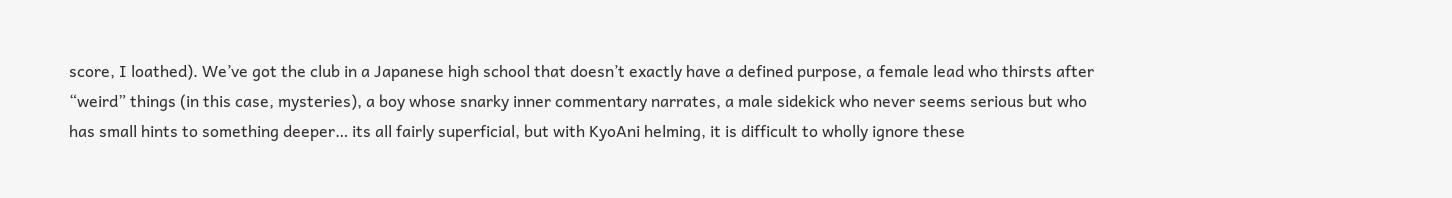score, I loathed). We’ve got the club in a Japanese high school that doesn’t exactly have a defined purpose, a female lead who thirsts after “weird” things (in this case, mysteries), a boy whose snarky inner commentary narrates, a male sidekick who never seems serious but who has small hints to something deeper… its all fairly superficial, but with KyoAni helming, it is difficult to wholly ignore these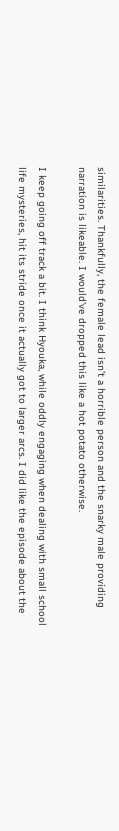similarities. Thankfully, the female lead isn’t a horrible person and the snarky male providing narration is likeable. I would’ve dropped this like a hot potato otherwise.

I keep going off track a bit. I think Hyouka, while oddly engaging when dealing with small school life mysteries, hit its stride once it actually got to larger arcs. I did like the episode about the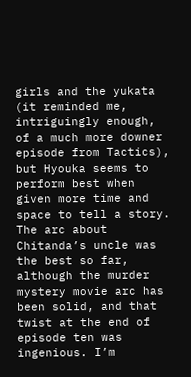girls and the yukata (it reminded me, intriguingly enough, of a much more downer episode from Tactics), but Hyouka seems to perform best when given more time and space to tell a story. The arc about Chitanda’s uncle was the best so far, although the murder mystery movie arc has been solid, and that twist at the end of episode ten was ingenious. I’m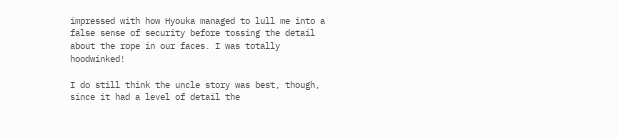impressed with how Hyouka managed to lull me into a false sense of security before tossing the detail about the rope in our faces. I was totally hoodwinked!

I do still think the uncle story was best, though, since it had a level of detail the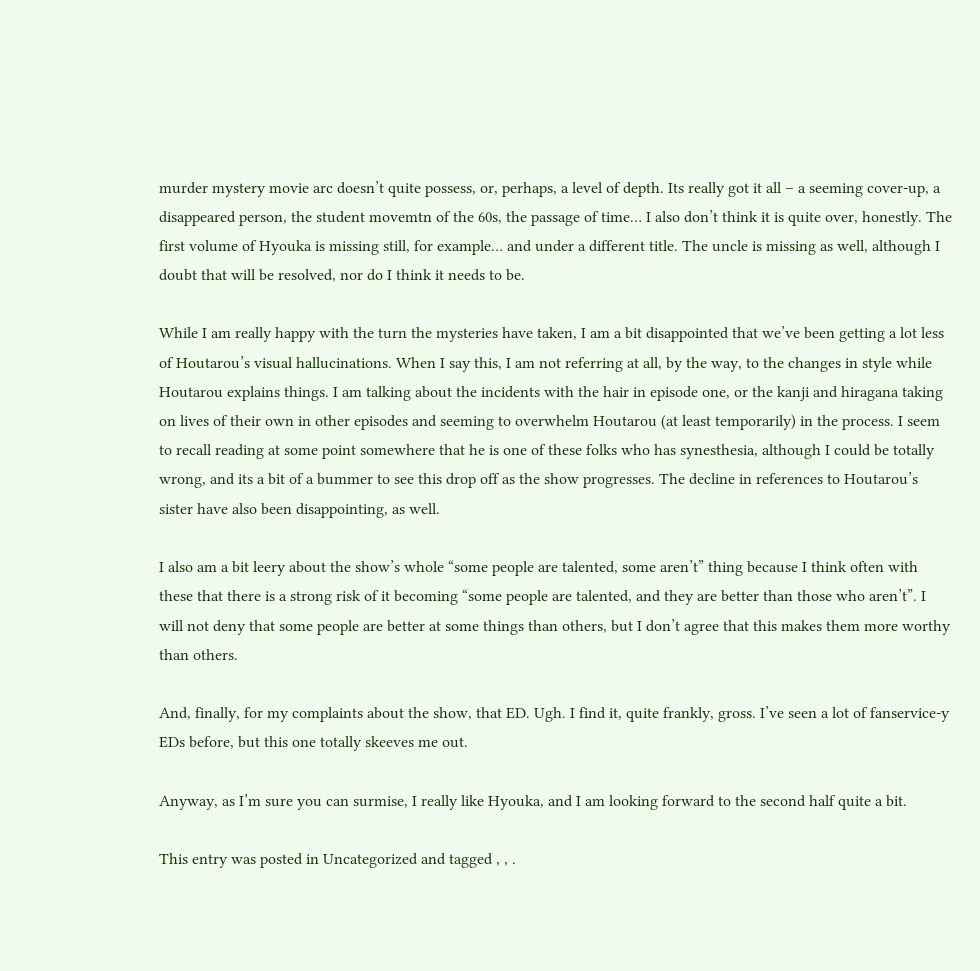murder mystery movie arc doesn’t quite possess, or, perhaps, a level of depth. Its really got it all – a seeming cover-up, a disappeared person, the student movemtn of the 60s, the passage of time… I also don’t think it is quite over, honestly. The first volume of Hyouka is missing still, for example… and under a different title. The uncle is missing as well, although I doubt that will be resolved, nor do I think it needs to be.

While I am really happy with the turn the mysteries have taken, I am a bit disappointed that we’ve been getting a lot less of Houtarou’s visual hallucinations. When I say this, I am not referring at all, by the way, to the changes in style while Houtarou explains things. I am talking about the incidents with the hair in episode one, or the kanji and hiragana taking on lives of their own in other episodes and seeming to overwhelm Houtarou (at least temporarily) in the process. I seem to recall reading at some point somewhere that he is one of these folks who has synesthesia, although I could be totally wrong, and its a bit of a bummer to see this drop off as the show progresses. The decline in references to Houtarou’s sister have also been disappointing, as well.

I also am a bit leery about the show’s whole “some people are talented, some aren’t” thing because I think often with these that there is a strong risk of it becoming “some people are talented, and they are better than those who aren’t”. I will not deny that some people are better at some things than others, but I don’t agree that this makes them more worthy than others.

And, finally, for my complaints about the show, that ED. Ugh. I find it, quite frankly, gross. I’ve seen a lot of fanservice-y EDs before, but this one totally skeeves me out.

Anyway, as I’m sure you can surmise, I really like Hyouka, and I am looking forward to the second half quite a bit.

This entry was posted in Uncategorized and tagged , , .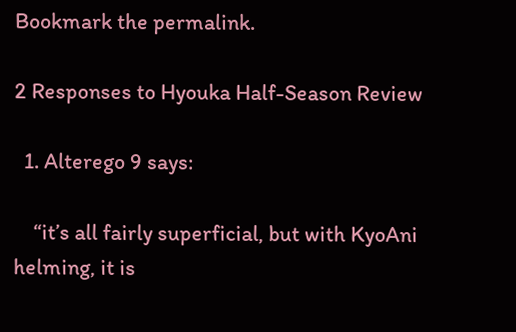Bookmark the permalink.

2 Responses to Hyouka Half-Season Review

  1. Alterego 9 says:

    “it’s all fairly superficial, but with KyoAni helming, it is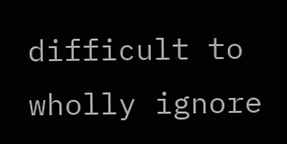difficult to wholly ignore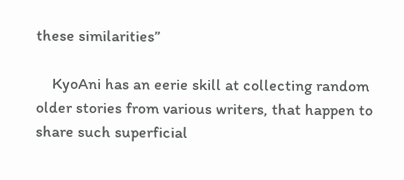these similarities”

    KyoAni has an eerie skill at collecting random older stories from various writers, that happen to share such superficial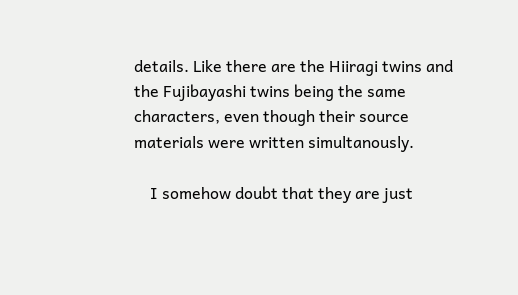details. Like there are the Hiiragi twins and the Fujibayashi twins being the same characters, even though their source materials were written simultanously.

    I somehow doubt that they are just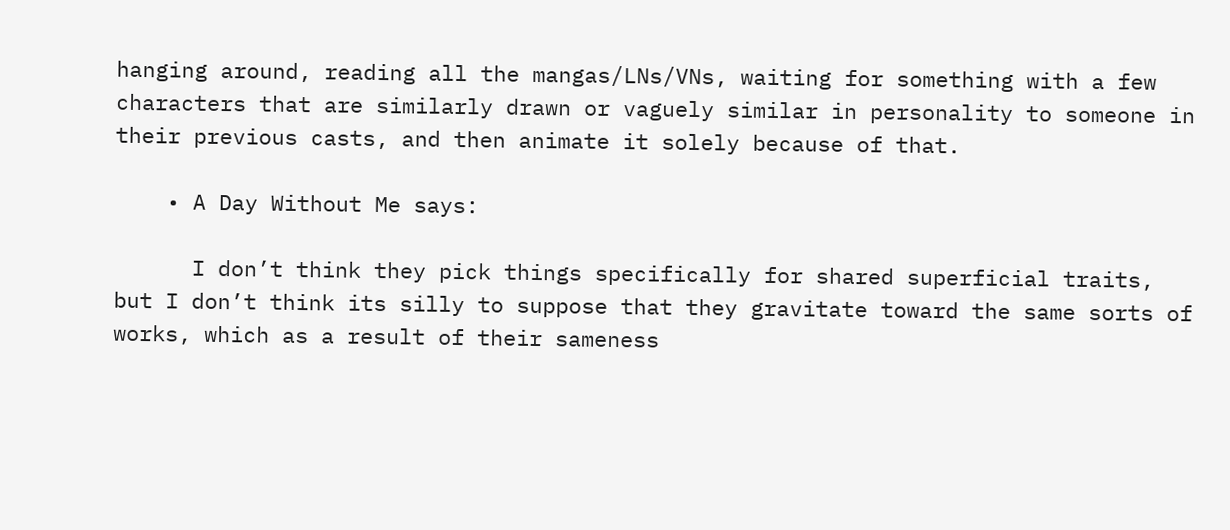hanging around, reading all the mangas/LNs/VNs, waiting for something with a few characters that are similarly drawn or vaguely similar in personality to someone in their previous casts, and then animate it solely because of that.

    • A Day Without Me says:

      I don’t think they pick things specifically for shared superficial traits, but I don’t think its silly to suppose that they gravitate toward the same sorts of works, which as a result of their sameness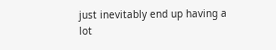just inevitably end up having a lot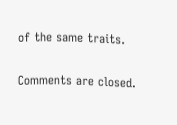of the same traits.

Comments are closed.